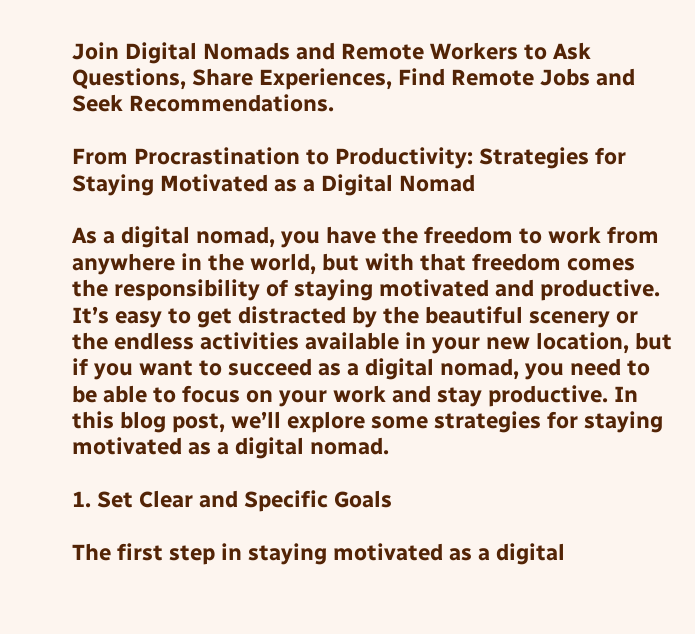Join Digital Nomads and Remote Workers to Ask Questions, Share Experiences, Find Remote Jobs and Seek Recommendations.

From Procrastination to Productivity: Strategies for Staying Motivated as a Digital Nomad

As a digital nomad, you have the freedom to work from anywhere in the world, but with that freedom comes the responsibility of staying motivated and productive. It’s easy to get distracted by the beautiful scenery or the endless activities available in your new location, but if you want to succeed as a digital nomad, you need to be able to focus on your work and stay productive. In this blog post, we’ll explore some strategies for staying motivated as a digital nomad.

1. Set Clear and Specific Goals

The first step in staying motivated as a digital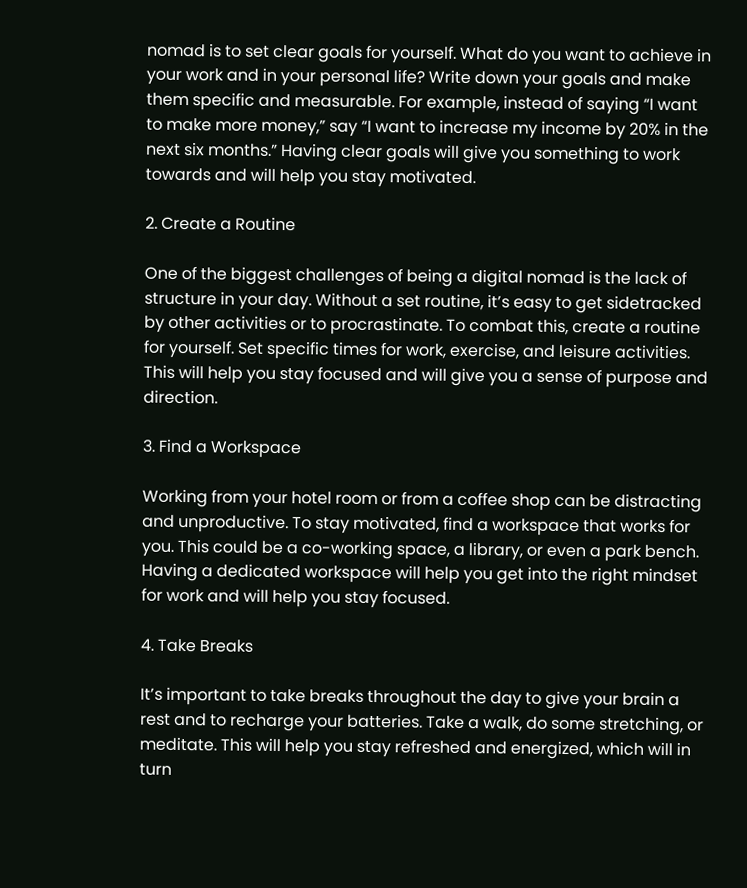nomad is to set clear goals for yourself. What do you want to achieve in your work and in your personal life? Write down your goals and make them specific and measurable. For example, instead of saying “I want to make more money,” say “I want to increase my income by 20% in the next six months.” Having clear goals will give you something to work towards and will help you stay motivated.

2. Create a Routine

One of the biggest challenges of being a digital nomad is the lack of structure in your day. Without a set routine, it’s easy to get sidetracked by other activities or to procrastinate. To combat this, create a routine for yourself. Set specific times for work, exercise, and leisure activities. This will help you stay focused and will give you a sense of purpose and direction.

3. Find a Workspace

Working from your hotel room or from a coffee shop can be distracting and unproductive. To stay motivated, find a workspace that works for you. This could be a co-working space, a library, or even a park bench. Having a dedicated workspace will help you get into the right mindset for work and will help you stay focused.

4. Take Breaks

It’s important to take breaks throughout the day to give your brain a rest and to recharge your batteries. Take a walk, do some stretching, or meditate. This will help you stay refreshed and energized, which will in turn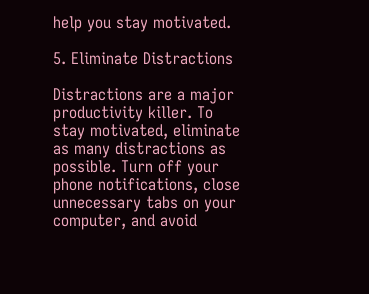help you stay motivated.

5. Eliminate Distractions

Distractions are a major productivity killer. To stay motivated, eliminate as many distractions as possible. Turn off your phone notifications, close unnecessary tabs on your computer, and avoid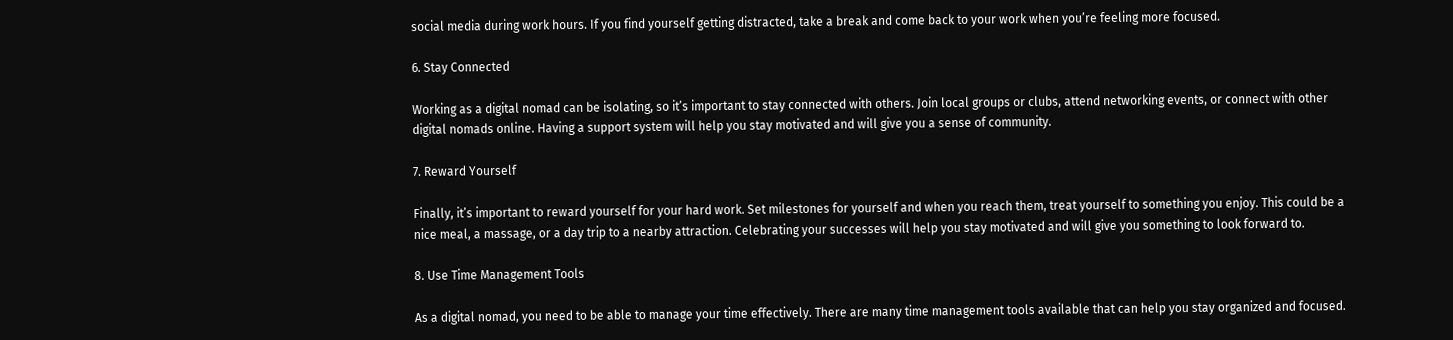social media during work hours. If you find yourself getting distracted, take a break and come back to your work when you’re feeling more focused.

6. Stay Connected

Working as a digital nomad can be isolating, so it’s important to stay connected with others. Join local groups or clubs, attend networking events, or connect with other digital nomads online. Having a support system will help you stay motivated and will give you a sense of community.

7. Reward Yourself

Finally, it’s important to reward yourself for your hard work. Set milestones for yourself and when you reach them, treat yourself to something you enjoy. This could be a nice meal, a massage, or a day trip to a nearby attraction. Celebrating your successes will help you stay motivated and will give you something to look forward to.

8. Use Time Management Tools

As a digital nomad, you need to be able to manage your time effectively. There are many time management tools available that can help you stay organized and focused.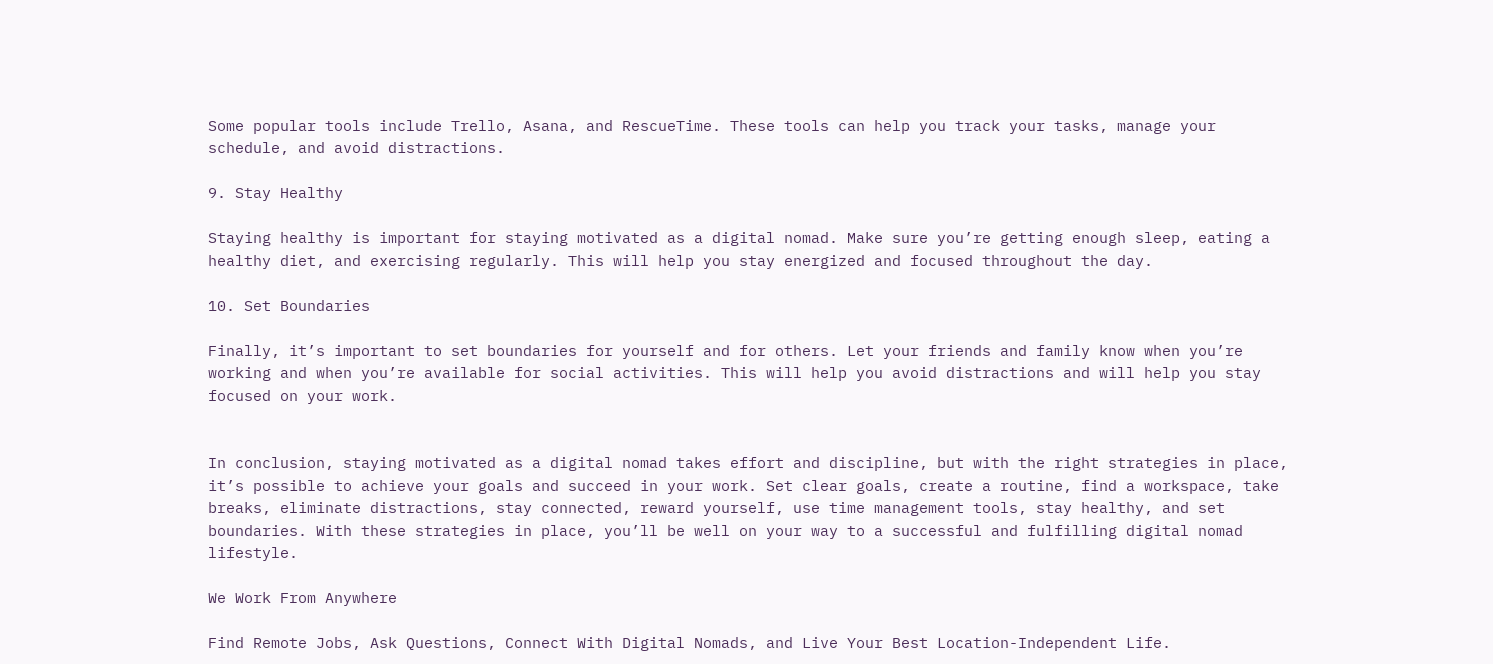Some popular tools include Trello, Asana, and RescueTime. These tools can help you track your tasks, manage your schedule, and avoid distractions.

9. Stay Healthy

Staying healthy is important for staying motivated as a digital nomad. Make sure you’re getting enough sleep, eating a healthy diet, and exercising regularly. This will help you stay energized and focused throughout the day.

10. Set Boundaries

Finally, it’s important to set boundaries for yourself and for others. Let your friends and family know when you’re working and when you’re available for social activities. This will help you avoid distractions and will help you stay focused on your work.


In conclusion, staying motivated as a digital nomad takes effort and discipline, but with the right strategies in place, it’s possible to achieve your goals and succeed in your work. Set clear goals, create a routine, find a workspace, take breaks, eliminate distractions, stay connected, reward yourself, use time management tools, stay healthy, and set boundaries. With these strategies in place, you’ll be well on your way to a successful and fulfilling digital nomad lifestyle.

We Work From Anywhere

Find Remote Jobs, Ask Questions, Connect With Digital Nomads, and Live Your Best Location-Independent Life.